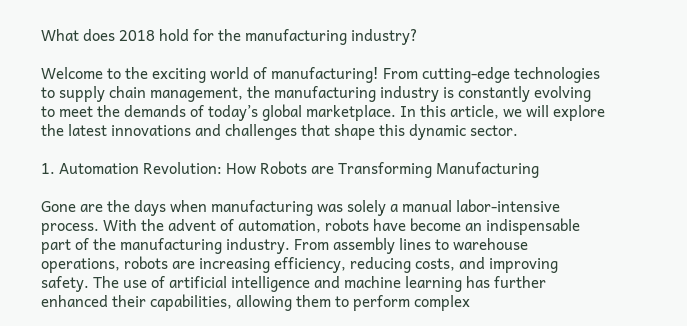What does 2018 hold for the manufacturing industry?

Welcome to the exciting world of manufacturing! From cutting-edge technologies to supply chain management, the manufacturing industry is constantly evolving to meet the demands of today’s global marketplace. In this article, we will explore the latest innovations and challenges that shape this dynamic sector.

1. Automation Revolution: How Robots are Transforming Manufacturing

Gone are the days when manufacturing was solely a manual labor-intensive process. With the advent of automation, robots have become an indispensable part of the manufacturing industry. From assembly lines to warehouse operations, robots are increasing efficiency, reducing costs, and improving safety. The use of artificial intelligence and machine learning has further enhanced their capabilities, allowing them to perform complex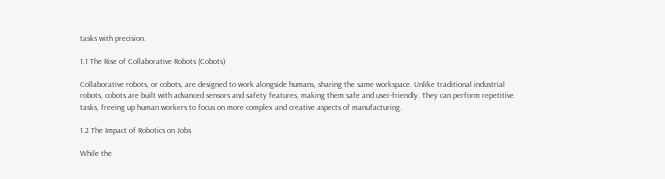tasks with precision.

1.1 The Rise of Collaborative Robots (Cobots)

Collaborative robots, or cobots, are designed to work alongside humans, sharing the same workspace. Unlike traditional industrial robots, cobots are built with advanced sensors and safety features, making them safe and user-friendly. They can perform repetitive tasks, freeing up human workers to focus on more complex and creative aspects of manufacturing.

1.2 The Impact of Robotics on Jobs

While the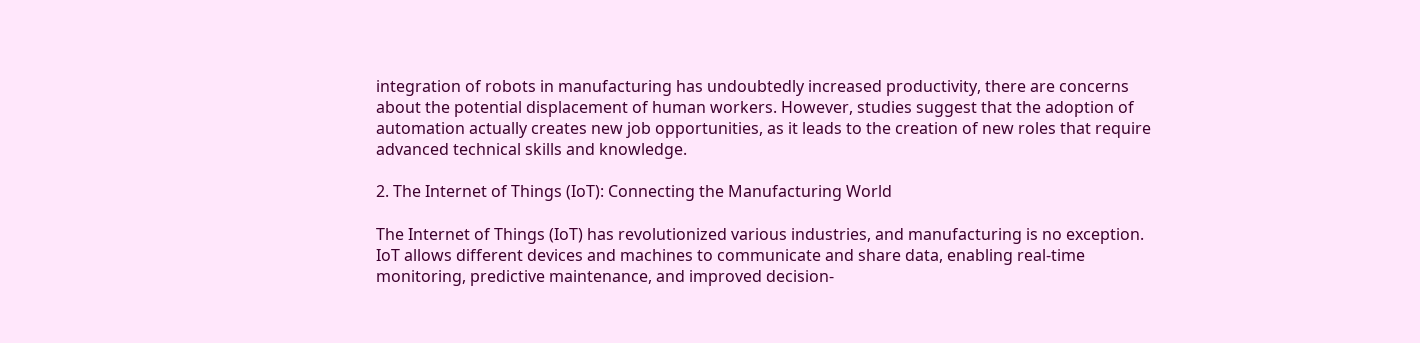integration of robots in manufacturing has undoubtedly increased productivity, there are concerns about the potential displacement of human workers. However, studies suggest that the adoption of automation actually creates new job opportunities, as it leads to the creation of new roles that require advanced technical skills and knowledge.

2. The Internet of Things (IoT): Connecting the Manufacturing World

The Internet of Things (IoT) has revolutionized various industries, and manufacturing is no exception. IoT allows different devices and machines to communicate and share data, enabling real-time monitoring, predictive maintenance, and improved decision-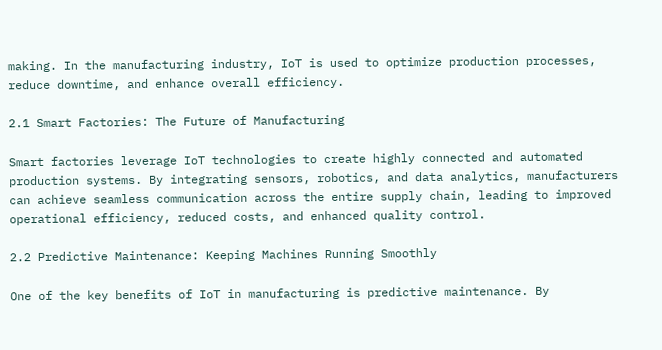making. In the manufacturing industry, IoT is used to optimize production processes, reduce downtime, and enhance overall efficiency.

2.1 Smart Factories: The Future of Manufacturing

Smart factories leverage IoT technologies to create highly connected and automated production systems. By integrating sensors, robotics, and data analytics, manufacturers can achieve seamless communication across the entire supply chain, leading to improved operational efficiency, reduced costs, and enhanced quality control.

2.2 Predictive Maintenance: Keeping Machines Running Smoothly

One of the key benefits of IoT in manufacturing is predictive maintenance. By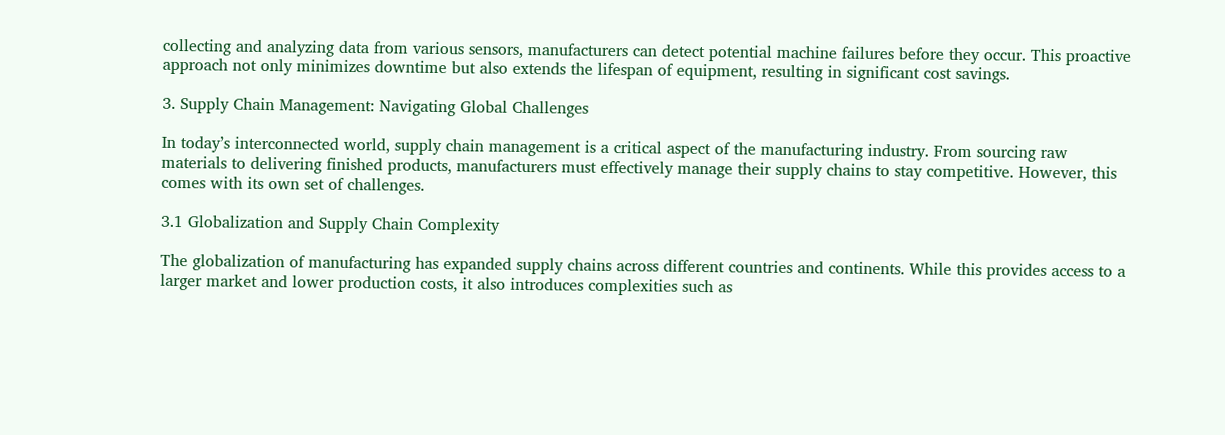collecting and analyzing data from various sensors, manufacturers can detect potential machine failures before they occur. This proactive approach not only minimizes downtime but also extends the lifespan of equipment, resulting in significant cost savings.

3. Supply Chain Management: Navigating Global Challenges

In today’s interconnected world, supply chain management is a critical aspect of the manufacturing industry. From sourcing raw materials to delivering finished products, manufacturers must effectively manage their supply chains to stay competitive. However, this comes with its own set of challenges.

3.1 Globalization and Supply Chain Complexity

The globalization of manufacturing has expanded supply chains across different countries and continents. While this provides access to a larger market and lower production costs, it also introduces complexities such as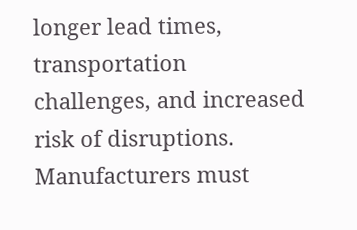longer lead times, transportation challenges, and increased risk of disruptions. Manufacturers must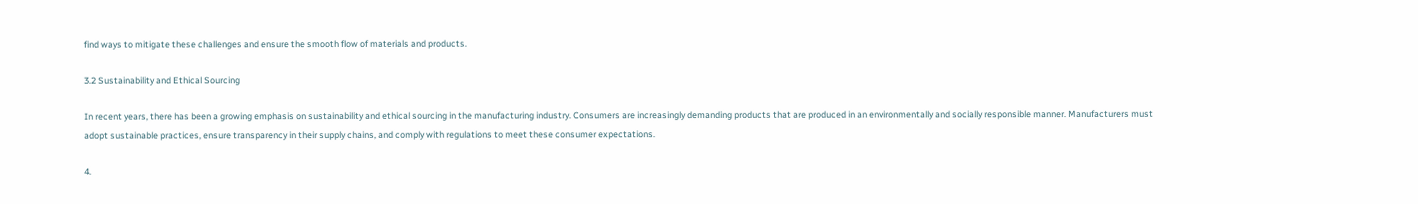find ways to mitigate these challenges and ensure the smooth flow of materials and products.

3.2 Sustainability and Ethical Sourcing

In recent years, there has been a growing emphasis on sustainability and ethical sourcing in the manufacturing industry. Consumers are increasingly demanding products that are produced in an environmentally and socially responsible manner. Manufacturers must adopt sustainable practices, ensure transparency in their supply chains, and comply with regulations to meet these consumer expectations.

4.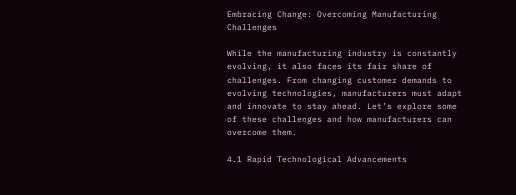Embracing Change: Overcoming Manufacturing Challenges

While the manufacturing industry is constantly evolving, it also faces its fair share of challenges. From changing customer demands to evolving technologies, manufacturers must adapt and innovate to stay ahead. Let’s explore some of these challenges and how manufacturers can overcome them.

4.1 Rapid Technological Advancements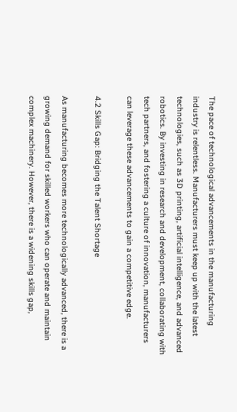The pace of technological advancements in the manufacturing industry is relentless. Manufacturers must keep up with the latest technologies, such as 3D printing, artificial intelligence, and advanced robotics. By investing in research and development, collaborating with tech partners, and fostering a culture of innovation, manufacturers can leverage these advancements to gain a competitive edge.

4.2 Skills Gap: Bridging the Talent Shortage

As manufacturing becomes more technologically advanced, there is a growing demand for skilled workers who can operate and maintain complex machinery. However, there is a widening skills gap,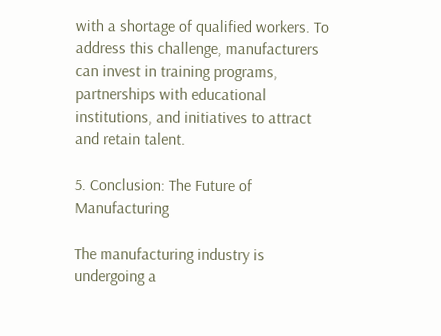with a shortage of qualified workers. To address this challenge, manufacturers can invest in training programs, partnerships with educational institutions, and initiatives to attract and retain talent.

5. Conclusion: The Future of Manufacturing

The manufacturing industry is undergoing a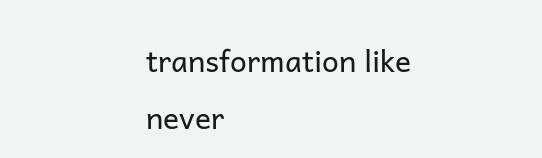transformation like never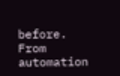before. From automation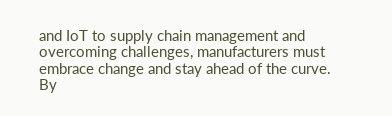and IoT to supply chain management and overcoming challenges, manufacturers must embrace change and stay ahead of the curve. By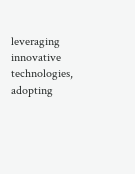leveraging innovative technologies, adopting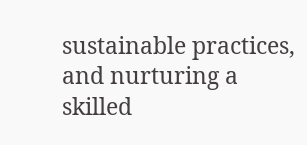sustainable practices, and nurturing a skilled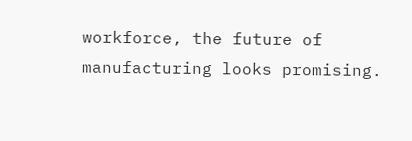workforce, the future of manufacturing looks promising.